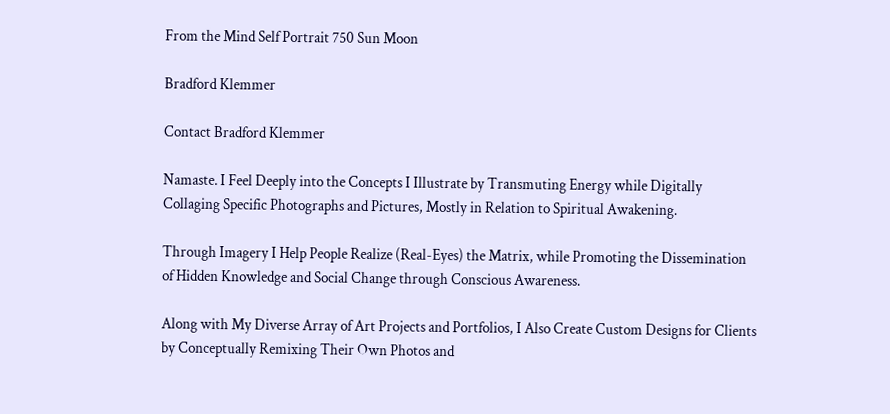From the Mind Self Portrait 750 Sun Moon

Bradford Klemmer

Contact Bradford Klemmer

Namaste. I Feel Deeply into the Concepts I Illustrate by Transmuting Energy while Digitally Collaging Specific Photographs and Pictures, Mostly in Relation to Spiritual Awakening.

Through Imagery I Help People Realize (Real-Eyes) the Matrix, while Promoting the Dissemination of Hidden Knowledge and Social Change through Conscious Awareness.

Along with My Diverse Array of Art Projects and Portfolios, I Also Create Custom Designs for Clients by Conceptually Remixing Their Own Photos and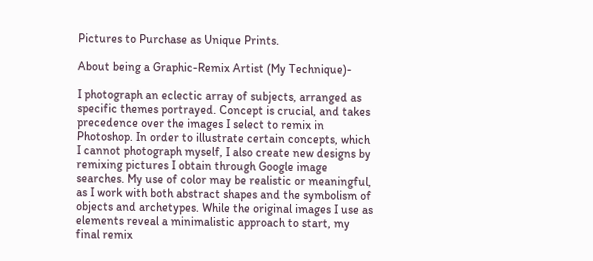Pictures to Purchase as Unique Prints.

About being a Graphic-Remix Artist (My Technique)-

I photograph an eclectic array of subjects, arranged as specific themes portrayed. Concept is crucial, and takes precedence over the images I select to remix in Photoshop. In order to illustrate certain concepts, which I cannot photograph myself, I also create new designs by remixing pictures I obtain through Google image searches. My use of color may be realistic or meaningful, as I work with both abstract shapes and the symbolism of objects and archetypes. While the original images I use as elements reveal a minimalistic approach to start, my final remix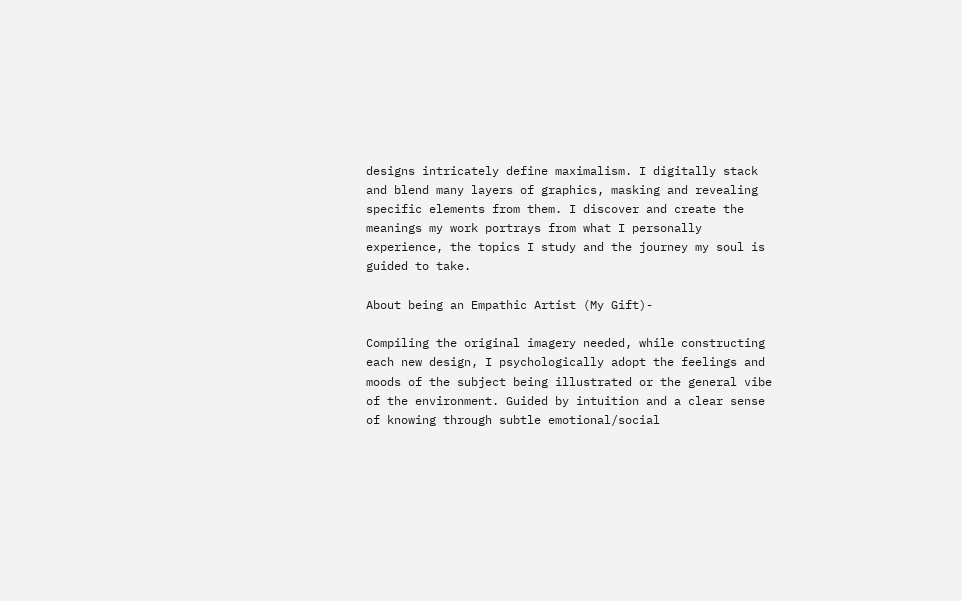designs intricately define maximalism. I digitally stack and blend many layers of graphics, masking and revealing specific elements from them. I discover and create the meanings my work portrays from what I personally experience, the topics I study and the journey my soul is guided to take.

About being an Empathic Artist (My Gift)-

Compiling the original imagery needed, while constructing each new design, I psychologically adopt the feelings and moods of the subject being illustrated or the general vibe of the environment. Guided by intuition and a clear sense of knowing through subtle emotional/social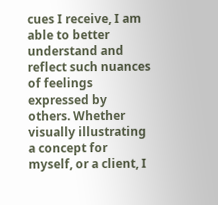cues I receive, I am able to better understand and reflect such nuances of feelings expressed by others. Whether visually illustrating a concept for myself, or a client, I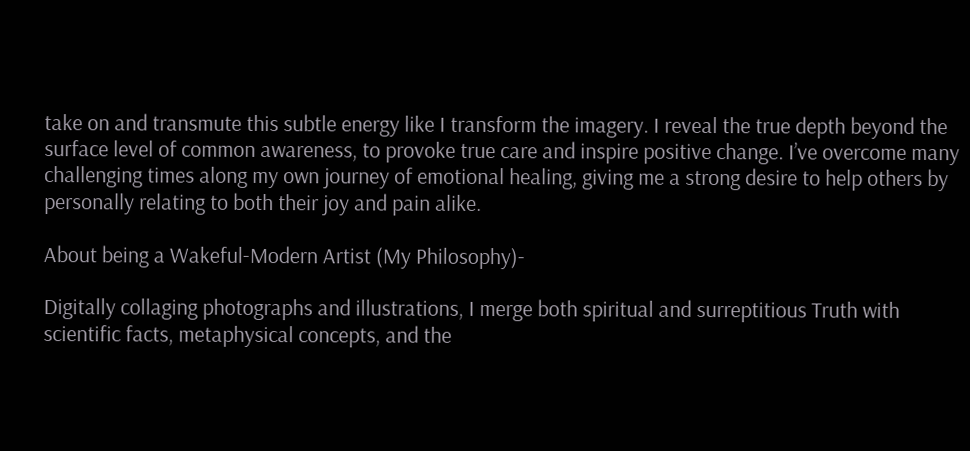take on and transmute this subtle energy like I transform the imagery. I reveal the true depth beyond the surface level of common awareness, to provoke true care and inspire positive change. I’ve overcome many challenging times along my own journey of emotional healing, giving me a strong desire to help others by personally relating to both their joy and pain alike.

About being a Wakeful-Modern Artist (My Philosophy)-

Digitally collaging photographs and illustrations, I merge both spiritual and surreptitious Truth with scientific facts, metaphysical concepts, and the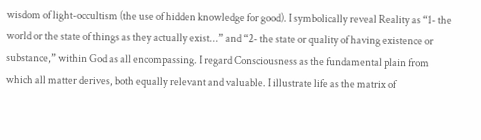wisdom of light-occultism (the use of hidden knowledge for good). I symbolically reveal Reality as “1- the world or the state of things as they actually exist...” and “2- the state or quality of having existence or substance,” within God as all encompassing. I regard Consciousness as the fundamental plain from which all matter derives, both equally relevant and valuable. I illustrate life as the matrix of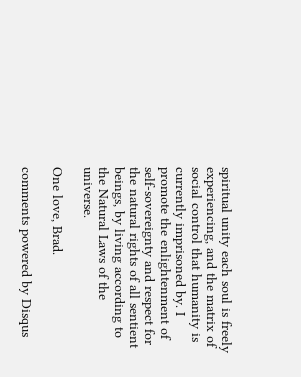spiritual unity each soul is freely experiencing, and the matrix of social control that humanity is currently imprisoned by. I promote the enlightenment of self-sovereignty and respect for the natural rights of all sentient beings, by living according to the Natural Laws of the universe.

One love, Brad.

comments powered by Disqus